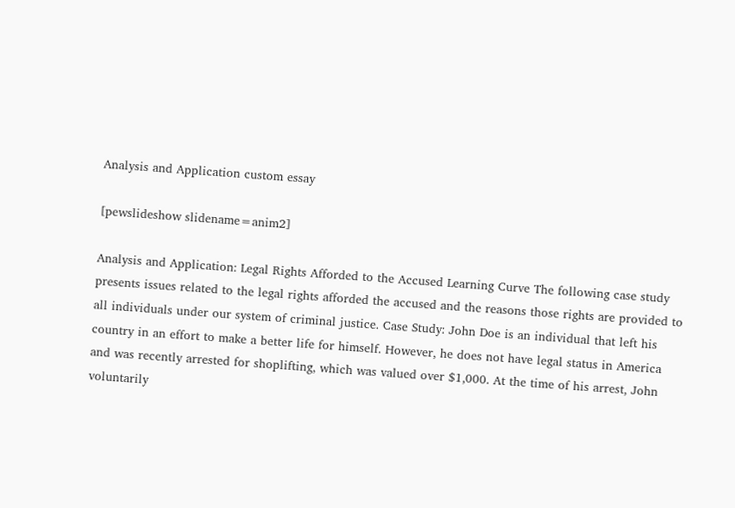Analysis and Application custom essay

[pewslideshow slidename=anim2]

Analysis and Application: Legal Rights Afforded to the Accused Learning Curve The following case study presents issues related to the legal rights afforded the accused and the reasons those rights are provided to all individuals under our system of criminal justice. Case Study: John Doe is an individual that left his country in an effort to make a better life for himself. However, he does not have legal status in America and was recently arrested for shoplifting, which was valued over $1,000. At the time of his arrest, John voluntarily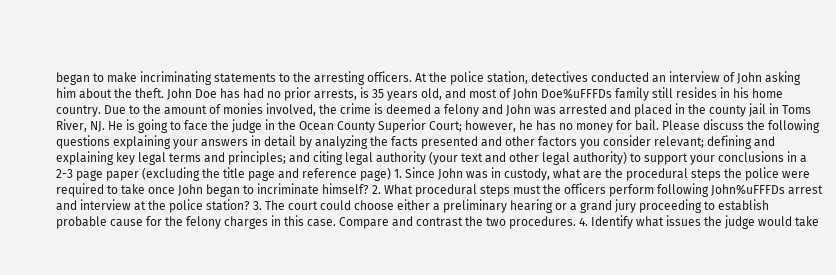began to make incriminating statements to the arresting officers. At the police station, detectives conducted an interview of John asking him about the theft. John Doe has had no prior arrests, is 35 years old, and most of John Doe%uFFFDs family still resides in his home country. Due to the amount of monies involved, the crime is deemed a felony and John was arrested and placed in the county jail in Toms River, NJ. He is going to face the judge in the Ocean County Superior Court; however, he has no money for bail. Please discuss the following questions explaining your answers in detail by analyzing the facts presented and other factors you consider relevant; defining and explaining key legal terms and principles; and citing legal authority (your text and other legal authority) to support your conclusions in a 2-3 page paper (excluding the title page and reference page) 1. Since John was in custody, what are the procedural steps the police were required to take once John began to incriminate himself? 2. What procedural steps must the officers perform following John%uFFFDs arrest and interview at the police station? 3. The court could choose either a preliminary hearing or a grand jury proceeding to establish probable cause for the felony charges in this case. Compare and contrast the two procedures. 4. Identify what issues the judge would take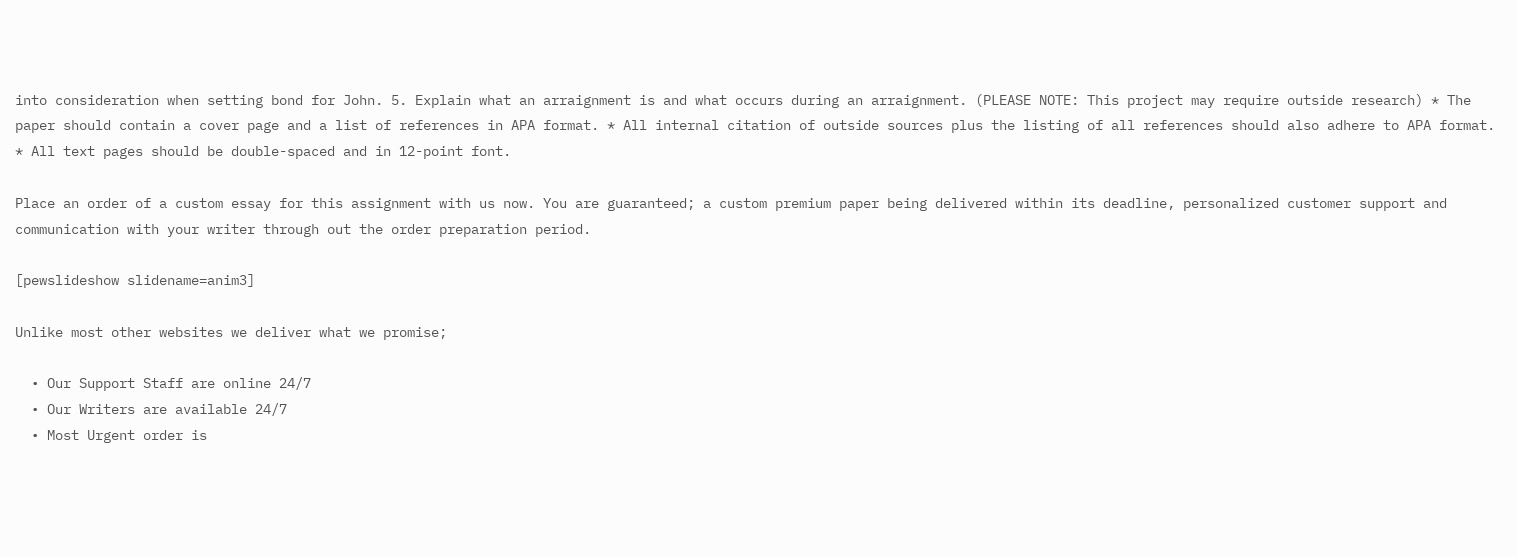into consideration when setting bond for John. 5. Explain what an arraignment is and what occurs during an arraignment. (PLEASE NOTE: This project may require outside research) * The paper should contain a cover page and a list of references in APA format. * All internal citation of outside sources plus the listing of all references should also adhere to APA format. * All text pages should be double-spaced and in 12-point font.

Place an order of a custom essay for this assignment with us now. You are guaranteed; a custom premium paper being delivered within its deadline, personalized customer support and communication with your writer through out the order preparation period.

[pewslideshow slidename=anim3]

Unlike most other websites we deliver what we promise;

  • Our Support Staff are online 24/7
  • Our Writers are available 24/7
  • Most Urgent order is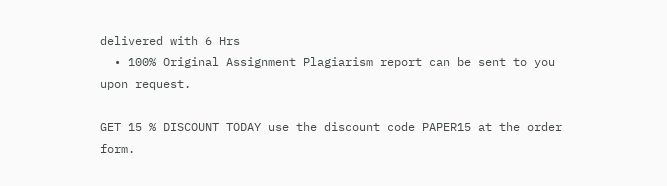delivered with 6 Hrs
  • 100% Original Assignment Plagiarism report can be sent to you upon request.

GET 15 % DISCOUNT TODAY use the discount code PAPER15 at the order form.